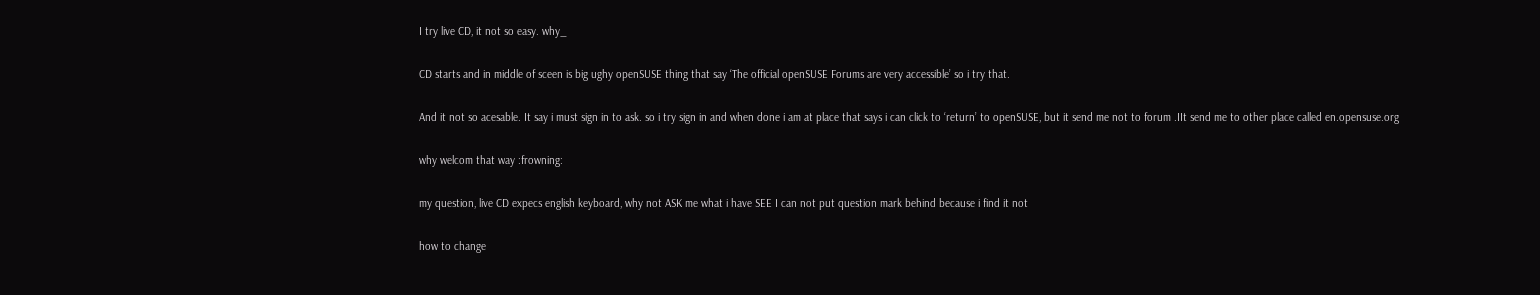I try live CD, it not so easy. why_

CD starts and in middle of sceen is big ughy openSUSE thing that say ‘The official openSUSE Forums are very accessible’ so i try that.

And it not so acesable. It say i must sign in to ask. so i try sign in and when done i am at place that says i can click to ‘return’ to openSUSE, but it send me not to forum .IIt send me to other place called en.opensuse.org

why welcom that way :frowning:

my question, live CD expecs english keyboard, why not ASK me what i have SEE I can not put question mark behind because i find it not

how to change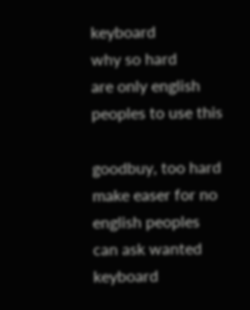keyboard
why so hard
are only english peoples to use this

goodbuy, too hard make easer for no english peoples
can ask wanted keyboard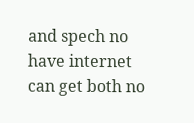and spech no
have internet can get both no